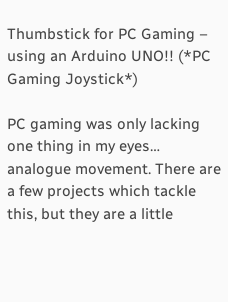Thumbstick for PC Gaming – using an Arduino UNO!! (*PC Gaming Joystick*)

PC gaming was only lacking one thing in my eyes… analogue movement. There are a few projects which tackle this, but they are a little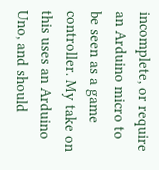incomplete, or require an Arduino micro to be seen as a game controller. My take on this uses an Arduino Uno, and should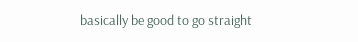basically be good to go straight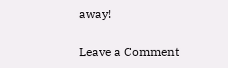away!

Leave a Comment